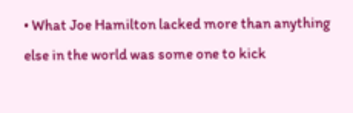• What Joe Hamilton lacked more than anything else in the world was some one to kick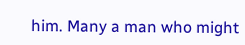him. Many a man who might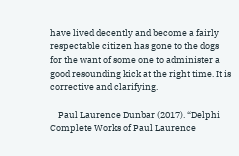have lived decently and become a fairly respectable citizen has gone to the dogs for the want of some one to administer a good resounding kick at the right time. It is corrective and clarifying.

    Paul Laurence Dunbar (2017). “Delphi Complete Works of Paul Laurence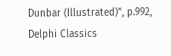Dunbar (Illustrated)”, p.992, Delphi Classics